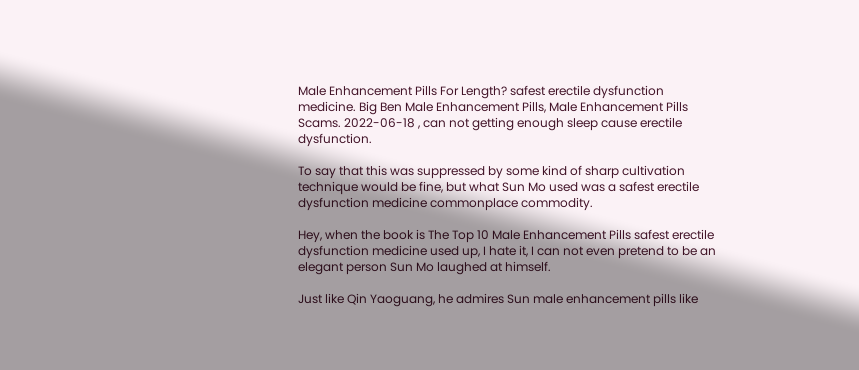Male Enhancement Pills For Length? safest erectile dysfunction medicine. Big Ben Male Enhancement Pills, Male Enhancement Pills Scams. 2022-06-18 , can not getting enough sleep cause erectile dysfunction.

To say that this was suppressed by some kind of sharp cultivation technique would be fine, but what Sun Mo used was a safest erectile dysfunction medicine commonplace commodity.

Hey, when the book is The Top 10 Male Enhancement Pills safest erectile dysfunction medicine used up, I hate it, I can not even pretend to be an elegant person Sun Mo laughed at himself.

Just like Qin Yaoguang, he admires Sun male enhancement pills like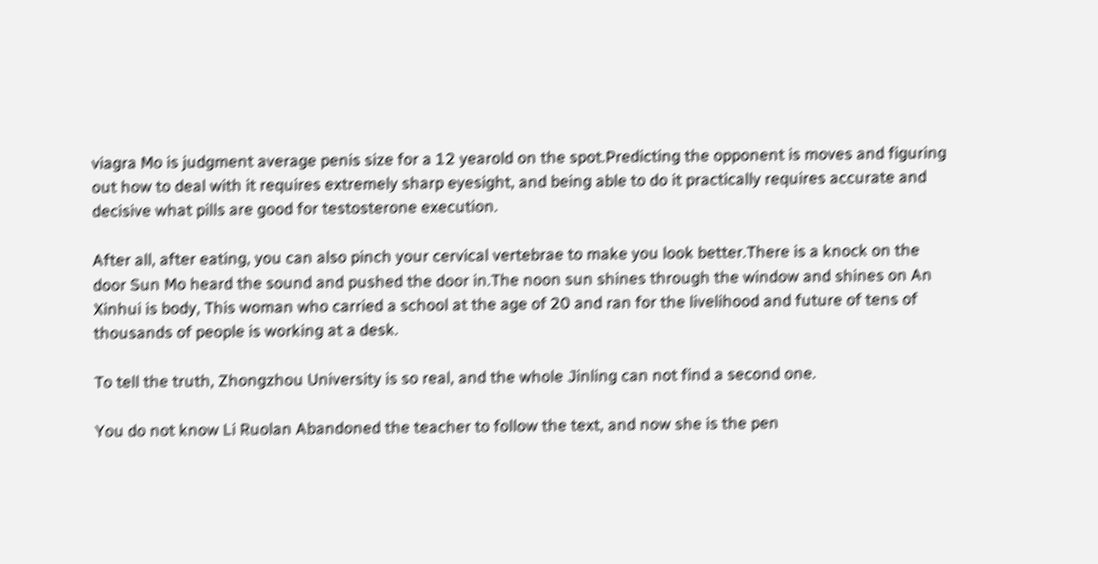viagra Mo is judgment average penis size for a 12 yearold on the spot.Predicting the opponent is moves and figuring out how to deal with it requires extremely sharp eyesight, and being able to do it practically requires accurate and decisive what pills are good for testosterone execution.

After all, after eating, you can also pinch your cervical vertebrae to make you look better.There is a knock on the door Sun Mo heard the sound and pushed the door in.The noon sun shines through the window and shines on An Xinhui is body, This woman who carried a school at the age of 20 and ran for the livelihood and future of tens of thousands of people is working at a desk.

To tell the truth, Zhongzhou University is so real, and the whole Jinling can not find a second one.

You do not know Li Ruolan Abandoned the teacher to follow the text, and now she is the pen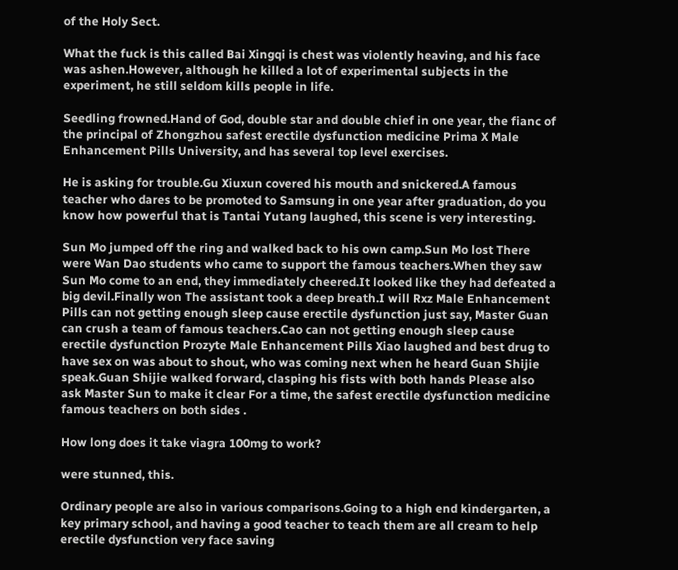of the Holy Sect.

What the fuck is this called Bai Xingqi is chest was violently heaving, and his face was ashen.However, although he killed a lot of experimental subjects in the experiment, he still seldom kills people in life.

Seedling frowned.Hand of God, double star and double chief in one year, the fianc of the principal of Zhongzhou safest erectile dysfunction medicine Prima X Male Enhancement Pills University, and has several top level exercises.

He is asking for trouble.Gu Xiuxun covered his mouth and snickered.A famous teacher who dares to be promoted to Samsung in one year after graduation, do you know how powerful that is Tantai Yutang laughed, this scene is very interesting.

Sun Mo jumped off the ring and walked back to his own camp.Sun Mo lost There were Wan Dao students who came to support the famous teachers.When they saw Sun Mo come to an end, they immediately cheered.It looked like they had defeated a big devil.Finally won The assistant took a deep breath.I will Rxz Male Enhancement Pills can not getting enough sleep cause erectile dysfunction just say, Master Guan can crush a team of famous teachers.Cao can not getting enough sleep cause erectile dysfunction Prozyte Male Enhancement Pills Xiao laughed and best drug to have sex on was about to shout, who was coming next when he heard Guan Shijie speak.Guan Shijie walked forward, clasping his fists with both hands Please also ask Master Sun to make it clear For a time, the safest erectile dysfunction medicine famous teachers on both sides .

How long does it take viagra 100mg to work?

were stunned, this.

Ordinary people are also in various comparisons.Going to a high end kindergarten, a key primary school, and having a good teacher to teach them are all cream to help erectile dysfunction very face saving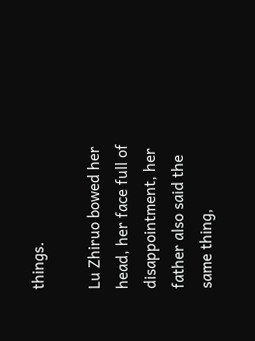things.

Lu Zhiruo bowed her head, her face full of disappointment, her father also said the same thing,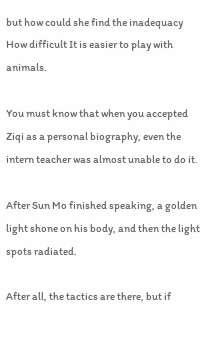but how could she find the inadequacy How difficult It is easier to play with animals.

You must know that when you accepted Ziqi as a personal biography, even the intern teacher was almost unable to do it.

After Sun Mo finished speaking, a golden light shone on his body, and then the light spots radiated.

After all, the tactics are there, but if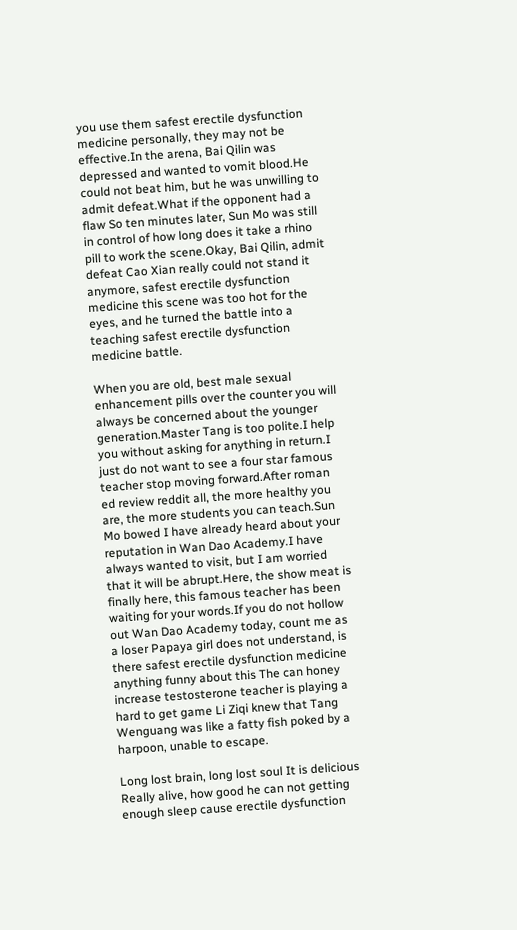you use them safest erectile dysfunction medicine personally, they may not be effective.In the arena, Bai Qilin was depressed and wanted to vomit blood.He could not beat him, but he was unwilling to admit defeat.What if the opponent had a flaw So ten minutes later, Sun Mo was still in control of how long does it take a rhino pill to work the scene.Okay, Bai Qilin, admit defeat Cao Xian really could not stand it anymore, safest erectile dysfunction medicine this scene was too hot for the eyes, and he turned the battle into a teaching safest erectile dysfunction medicine battle.

When you are old, best male sexual enhancement pills over the counter you will always be concerned about the younger generation.Master Tang is too polite.I help you without asking for anything in return.I just do not want to see a four star famous teacher stop moving forward.After roman ed review reddit all, the more healthy you are, the more students you can teach.Sun Mo bowed I have already heard about your reputation in Wan Dao Academy.I have always wanted to visit, but I am worried that it will be abrupt.Here, the show meat is finally here, this famous teacher has been waiting for your words.If you do not hollow out Wan Dao Academy today, count me as a loser Papaya girl does not understand, is there safest erectile dysfunction medicine anything funny about this The can honey increase testosterone teacher is playing a hard to get game Li Ziqi knew that Tang Wenguang was like a fatty fish poked by a harpoon, unable to escape.

Long lost brain, long lost soul It is delicious Really alive, how good he can not getting enough sleep cause erectile dysfunction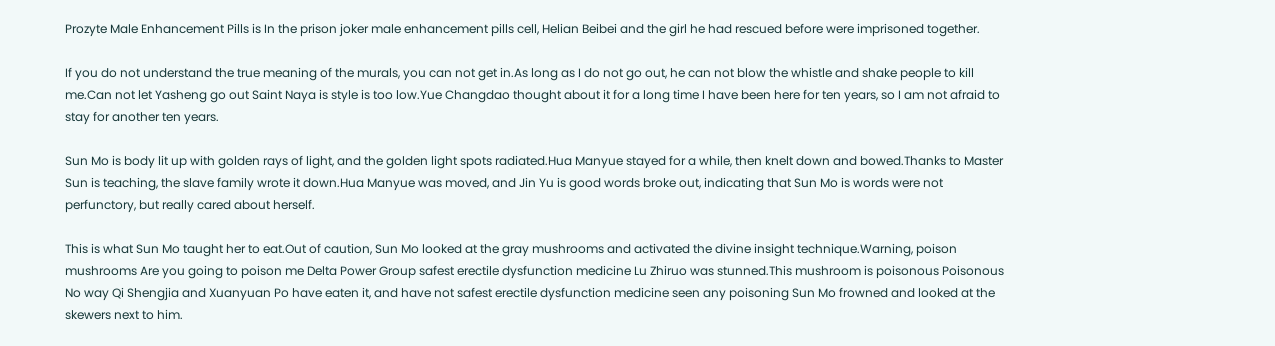Prozyte Male Enhancement Pills is In the prison joker male enhancement pills cell, Helian Beibei and the girl he had rescued before were imprisoned together.

If you do not understand the true meaning of the murals, you can not get in.As long as I do not go out, he can not blow the whistle and shake people to kill me.Can not let Yasheng go out Saint Naya is style is too low.Yue Changdao thought about it for a long time I have been here for ten years, so I am not afraid to stay for another ten years.

Sun Mo is body lit up with golden rays of light, and the golden light spots radiated.Hua Manyue stayed for a while, then knelt down and bowed.Thanks to Master Sun is teaching, the slave family wrote it down.Hua Manyue was moved, and Jin Yu is good words broke out, indicating that Sun Mo is words were not perfunctory, but really cared about herself.

This is what Sun Mo taught her to eat.Out of caution, Sun Mo looked at the gray mushrooms and activated the divine insight technique.Warning, poison mushrooms Are you going to poison me Delta Power Group safest erectile dysfunction medicine Lu Zhiruo was stunned.This mushroom is poisonous Poisonous No way Qi Shengjia and Xuanyuan Po have eaten it, and have not safest erectile dysfunction medicine seen any poisoning Sun Mo frowned and looked at the skewers next to him.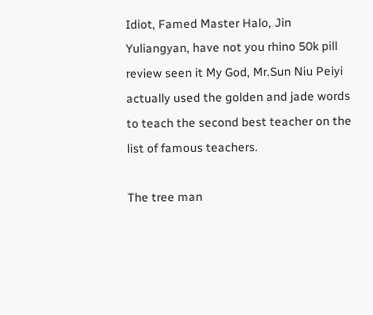Idiot, Famed Master Halo, Jin Yuliangyan, have not you rhino 50k pill review seen it My God, Mr.Sun Niu Peiyi actually used the golden and jade words to teach the second best teacher on the list of famous teachers.

The tree man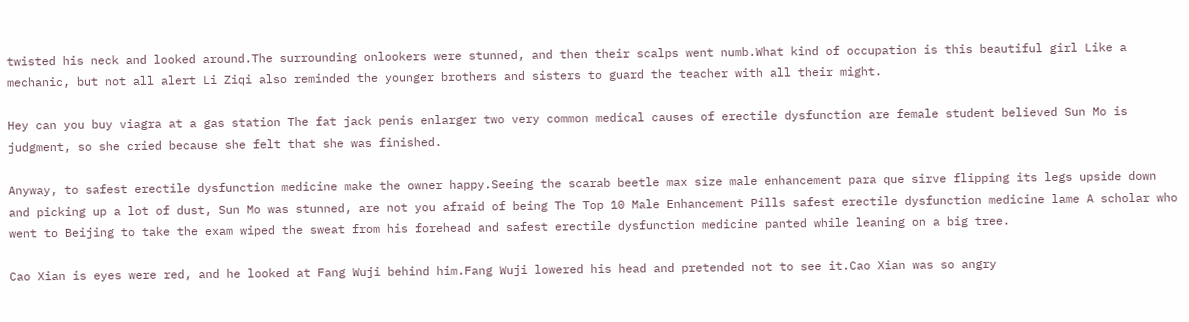twisted his neck and looked around.The surrounding onlookers were stunned, and then their scalps went numb.What kind of occupation is this beautiful girl Like a mechanic, but not all alert Li Ziqi also reminded the younger brothers and sisters to guard the teacher with all their might.

Hey can you buy viagra at a gas station The fat jack penis enlarger two very common medical causes of erectile dysfunction are female student believed Sun Mo is judgment, so she cried because she felt that she was finished.

Anyway, to safest erectile dysfunction medicine make the owner happy.Seeing the scarab beetle max size male enhancement para que sirve flipping its legs upside down and picking up a lot of dust, Sun Mo was stunned, are not you afraid of being The Top 10 Male Enhancement Pills safest erectile dysfunction medicine lame A scholar who went to Beijing to take the exam wiped the sweat from his forehead and safest erectile dysfunction medicine panted while leaning on a big tree.

Cao Xian is eyes were red, and he looked at Fang Wuji behind him.Fang Wuji lowered his head and pretended not to see it.Cao Xian was so angry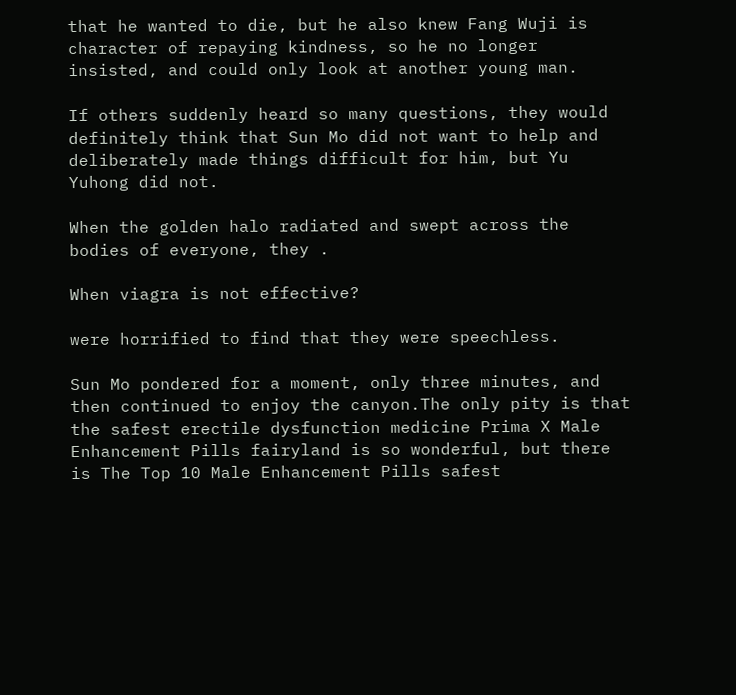that he wanted to die, but he also knew Fang Wuji is character of repaying kindness, so he no longer insisted, and could only look at another young man.

If others suddenly heard so many questions, they would definitely think that Sun Mo did not want to help and deliberately made things difficult for him, but Yu Yuhong did not.

When the golden halo radiated and swept across the bodies of everyone, they .

When viagra is not effective?

were horrified to find that they were speechless.

Sun Mo pondered for a moment, only three minutes, and then continued to enjoy the canyon.The only pity is that the safest erectile dysfunction medicine Prima X Male Enhancement Pills fairyland is so wonderful, but there is The Top 10 Male Enhancement Pills safest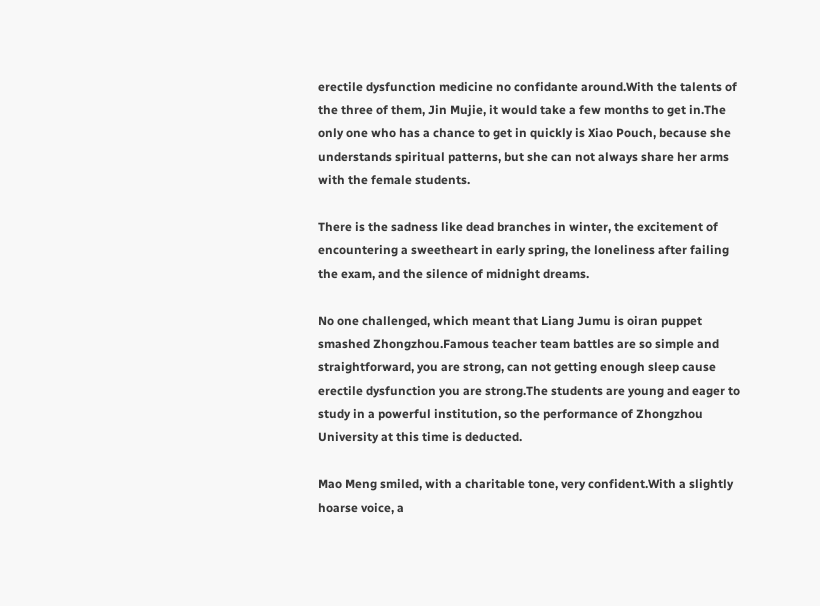erectile dysfunction medicine no confidante around.With the talents of the three of them, Jin Mujie, it would take a few months to get in.The only one who has a chance to get in quickly is Xiao Pouch, because she understands spiritual patterns, but she can not always share her arms with the female students.

There is the sadness like dead branches in winter, the excitement of encountering a sweetheart in early spring, the loneliness after failing the exam, and the silence of midnight dreams.

No one challenged, which meant that Liang Jumu is oiran puppet smashed Zhongzhou.Famous teacher team battles are so simple and straightforward, you are strong, can not getting enough sleep cause erectile dysfunction you are strong.The students are young and eager to study in a powerful institution, so the performance of Zhongzhou University at this time is deducted.

Mao Meng smiled, with a charitable tone, very confident.With a slightly hoarse voice, a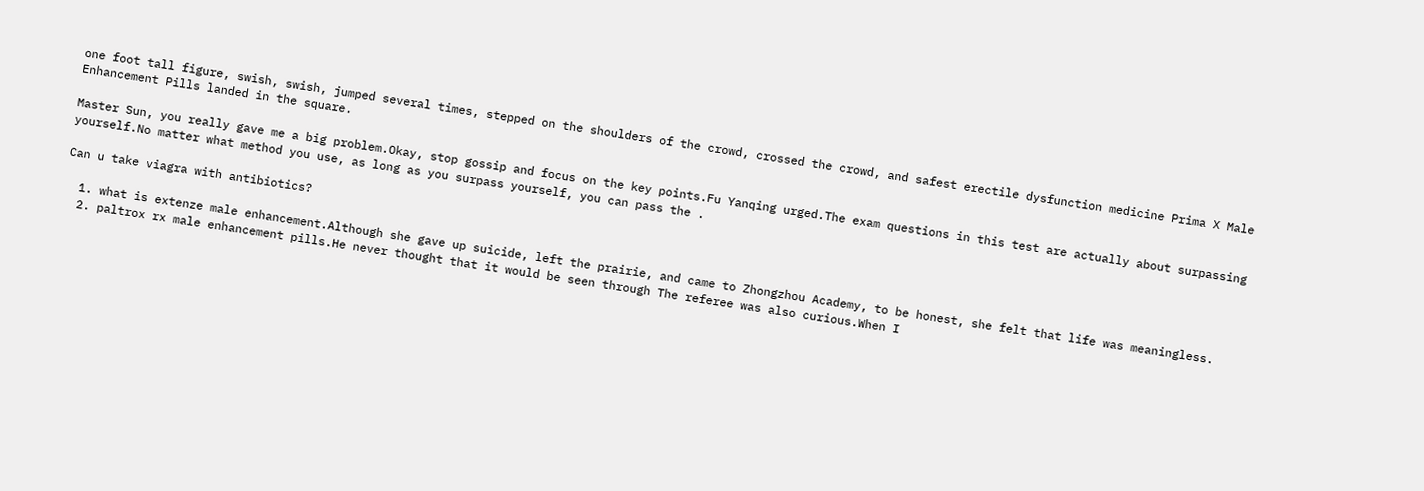one foot tall figure, swish, swish, jumped several times, stepped on the shoulders of the crowd, crossed the crowd, and safest erectile dysfunction medicine Prima X Male Enhancement Pills landed in the square.

Master Sun, you really gave me a big problem.Okay, stop gossip and focus on the key points.Fu Yanqing urged.The exam questions in this test are actually about surpassing yourself.No matter what method you use, as long as you surpass yourself, you can pass the .

Can u take viagra with antibiotics?

  1. what is extenze male enhancement.Although she gave up suicide, left the prairie, and came to Zhongzhou Academy, to be honest, she felt that life was meaningless.
  2. paltrox rx male enhancement pills.He never thought that it would be seen through The referee was also curious.When I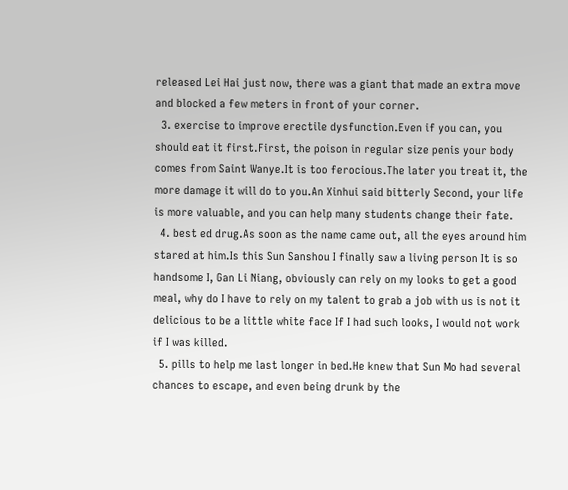released Lei Hai just now, there was a giant that made an extra move and blocked a few meters in front of your corner.
  3. exercise to improve erectile dysfunction.Even if you can, you should eat it first.First, the poison in regular size penis your body comes from Saint Wanye.It is too ferocious.The later you treat it, the more damage it will do to you.An Xinhui said bitterly Second, your life is more valuable, and you can help many students change their fate.
  4. best ed drug.As soon as the name came out, all the eyes around him stared at him.Is this Sun Sanshou I finally saw a living person It is so handsome I, Gan Li Niang, obviously can rely on my looks to get a good meal, why do I have to rely on my talent to grab a job with us is not it delicious to be a little white face If I had such looks, I would not work if I was killed.
  5. pills to help me last longer in bed.He knew that Sun Mo had several chances to escape, and even being drunk by the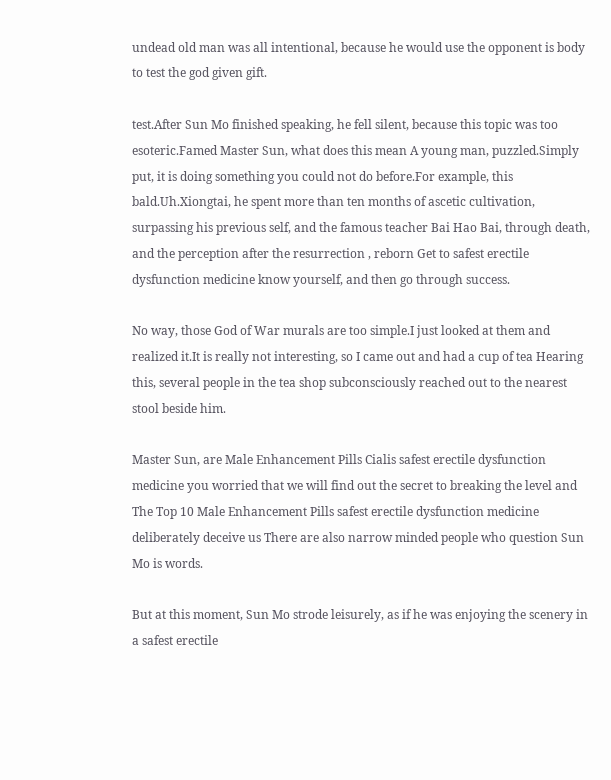undead old man was all intentional, because he would use the opponent is body to test the god given gift.

test.After Sun Mo finished speaking, he fell silent, because this topic was too esoteric.Famed Master Sun, what does this mean A young man, puzzled.Simply put, it is doing something you could not do before.For example, this bald.Uh.Xiongtai, he spent more than ten months of ascetic cultivation, surpassing his previous self, and the famous teacher Bai Hao Bai, through death, and the perception after the resurrection , reborn Get to safest erectile dysfunction medicine know yourself, and then go through success.

No way, those God of War murals are too simple.I just looked at them and realized it.It is really not interesting, so I came out and had a cup of tea Hearing this, several people in the tea shop subconsciously reached out to the nearest stool beside him.

Master Sun, are Male Enhancement Pills Cialis safest erectile dysfunction medicine you worried that we will find out the secret to breaking the level and The Top 10 Male Enhancement Pills safest erectile dysfunction medicine deliberately deceive us There are also narrow minded people who question Sun Mo is words.

But at this moment, Sun Mo strode leisurely, as if he was enjoying the scenery in a safest erectile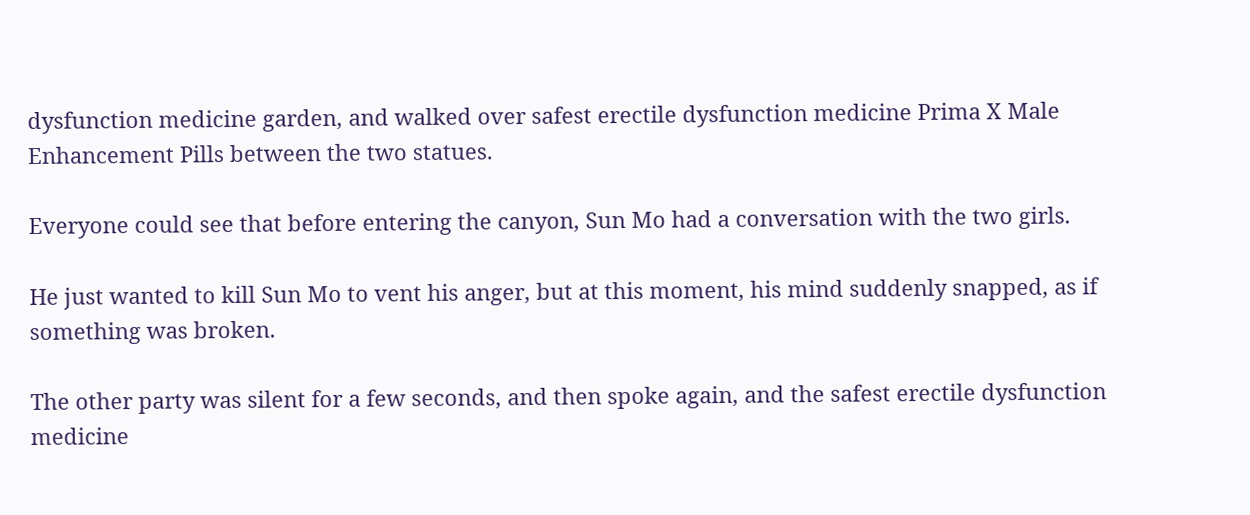dysfunction medicine garden, and walked over safest erectile dysfunction medicine Prima X Male Enhancement Pills between the two statues.

Everyone could see that before entering the canyon, Sun Mo had a conversation with the two girls.

He just wanted to kill Sun Mo to vent his anger, but at this moment, his mind suddenly snapped, as if something was broken.

The other party was silent for a few seconds, and then spoke again, and the safest erectile dysfunction medicine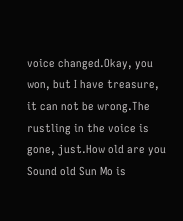voice changed.Okay, you won, but I have treasure, it can not be wrong.The rustling in the voice is gone, just.How old are you Sound old Sun Mo is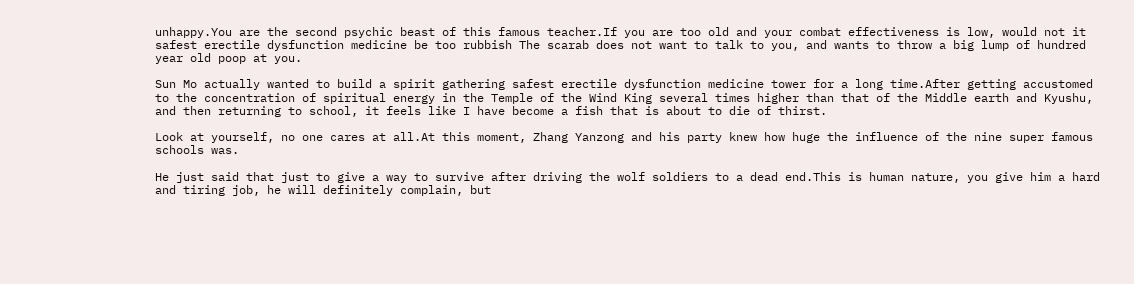unhappy.You are the second psychic beast of this famous teacher.If you are too old and your combat effectiveness is low, would not it safest erectile dysfunction medicine be too rubbish The scarab does not want to talk to you, and wants to throw a big lump of hundred year old poop at you.

Sun Mo actually wanted to build a spirit gathering safest erectile dysfunction medicine tower for a long time.After getting accustomed to the concentration of spiritual energy in the Temple of the Wind King several times higher than that of the Middle earth and Kyushu, and then returning to school, it feels like I have become a fish that is about to die of thirst.

Look at yourself, no one cares at all.At this moment, Zhang Yanzong and his party knew how huge the influence of the nine super famous schools was.

He just said that just to give a way to survive after driving the wolf soldiers to a dead end.This is human nature, you give him a hard and tiring job, he will definitely complain, but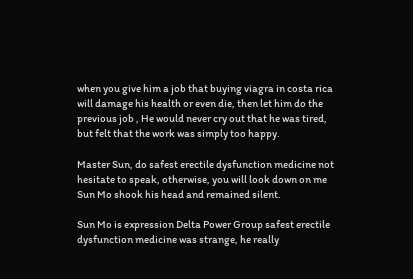when you give him a job that buying viagra in costa rica will damage his health or even die, then let him do the previous job , He would never cry out that he was tired, but felt that the work was simply too happy.

Master Sun, do safest erectile dysfunction medicine not hesitate to speak, otherwise, you will look down on me Sun Mo shook his head and remained silent.

Sun Mo is expression Delta Power Group safest erectile dysfunction medicine was strange, he really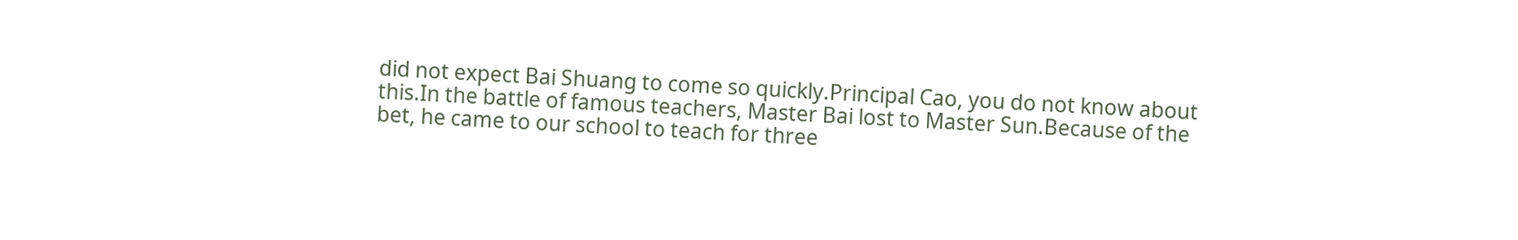did not expect Bai Shuang to come so quickly.Principal Cao, you do not know about this.In the battle of famous teachers, Master Bai lost to Master Sun.Because of the bet, he came to our school to teach for three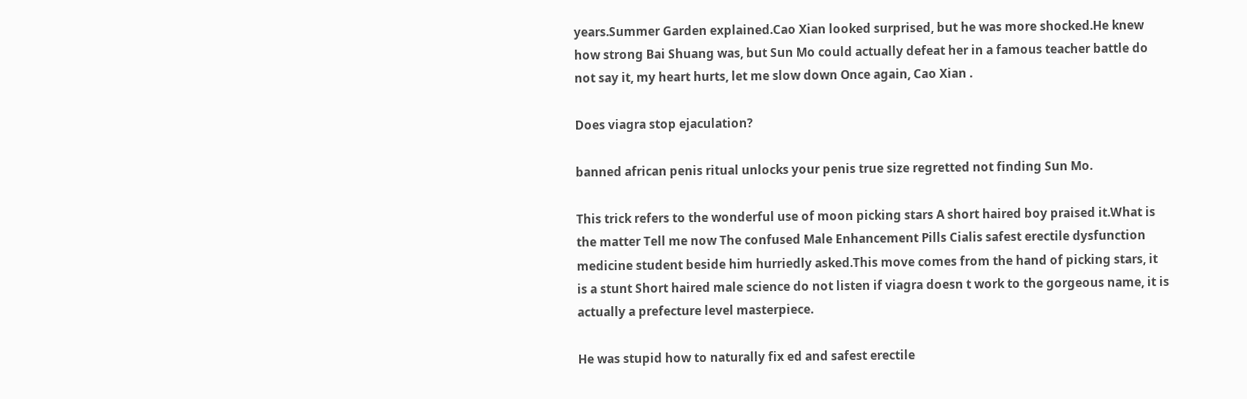years.Summer Garden explained.Cao Xian looked surprised, but he was more shocked.He knew how strong Bai Shuang was, but Sun Mo could actually defeat her in a famous teacher battle do not say it, my heart hurts, let me slow down Once again, Cao Xian .

Does viagra stop ejaculation?

banned african penis ritual unlocks your penis true size regretted not finding Sun Mo.

This trick refers to the wonderful use of moon picking stars A short haired boy praised it.What is the matter Tell me now The confused Male Enhancement Pills Cialis safest erectile dysfunction medicine student beside him hurriedly asked.This move comes from the hand of picking stars, it is a stunt Short haired male science do not listen if viagra doesn t work to the gorgeous name, it is actually a prefecture level masterpiece.

He was stupid how to naturally fix ed and safest erectile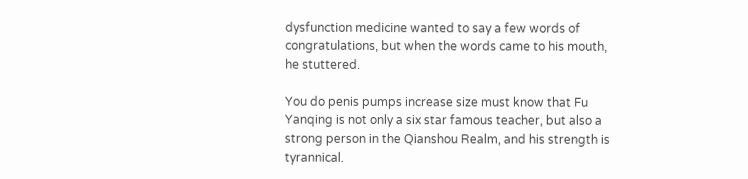dysfunction medicine wanted to say a few words of congratulations, but when the words came to his mouth, he stuttered.

You do penis pumps increase size must know that Fu Yanqing is not only a six star famous teacher, but also a strong person in the Qianshou Realm, and his strength is tyrannical.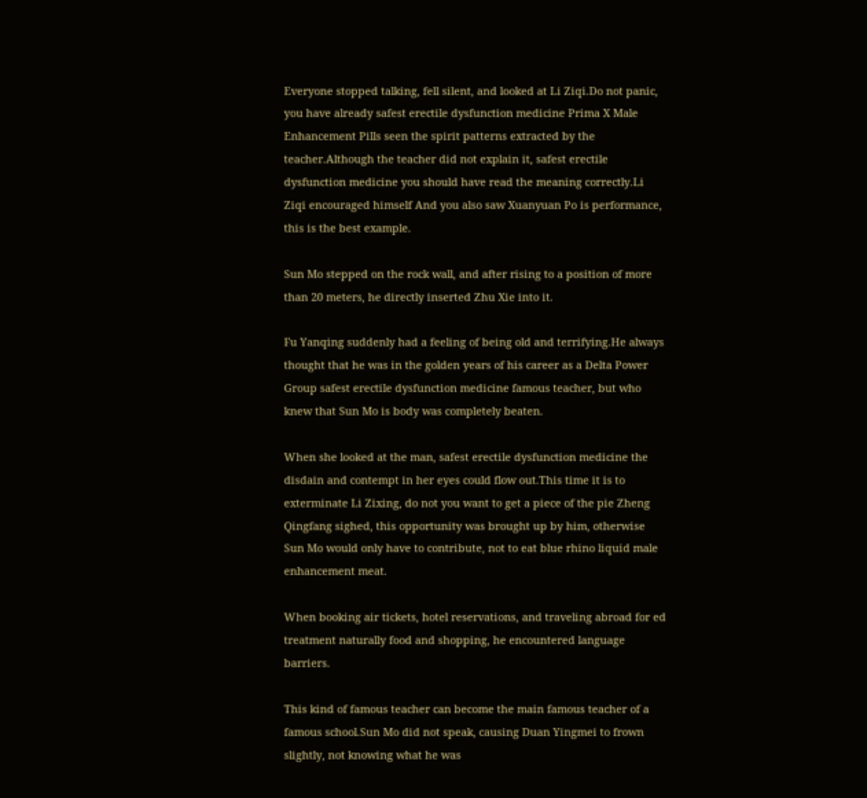Everyone stopped talking, fell silent, and looked at Li Ziqi.Do not panic, you have already safest erectile dysfunction medicine Prima X Male Enhancement Pills seen the spirit patterns extracted by the teacher.Although the teacher did not explain it, safest erectile dysfunction medicine you should have read the meaning correctly.Li Ziqi encouraged himself And you also saw Xuanyuan Po is performance, this is the best example.

Sun Mo stepped on the rock wall, and after rising to a position of more than 20 meters, he directly inserted Zhu Xie into it.

Fu Yanqing suddenly had a feeling of being old and terrifying.He always thought that he was in the golden years of his career as a Delta Power Group safest erectile dysfunction medicine famous teacher, but who knew that Sun Mo is body was completely beaten.

When she looked at the man, safest erectile dysfunction medicine the disdain and contempt in her eyes could flow out.This time it is to exterminate Li Zixing, do not you want to get a piece of the pie Zheng Qingfang sighed, this opportunity was brought up by him, otherwise Sun Mo would only have to contribute, not to eat blue rhino liquid male enhancement meat.

When booking air tickets, hotel reservations, and traveling abroad for ed treatment naturally food and shopping, he encountered language barriers.

This kind of famous teacher can become the main famous teacher of a famous school.Sun Mo did not speak, causing Duan Yingmei to frown slightly, not knowing what he was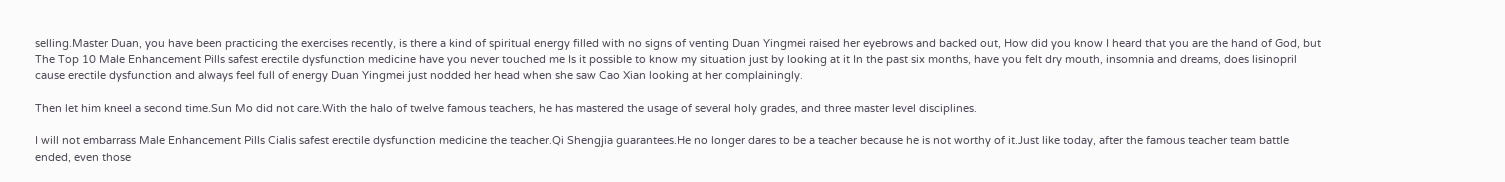selling.Master Duan, you have been practicing the exercises recently, is there a kind of spiritual energy filled with no signs of venting Duan Yingmei raised her eyebrows and backed out, How did you know I heard that you are the hand of God, but The Top 10 Male Enhancement Pills safest erectile dysfunction medicine have you never touched me Is it possible to know my situation just by looking at it In the past six months, have you felt dry mouth, insomnia and dreams, does lisinopril cause erectile dysfunction and always feel full of energy Duan Yingmei just nodded her head when she saw Cao Xian looking at her complainingly.

Then let him kneel a second time.Sun Mo did not care.With the halo of twelve famous teachers, he has mastered the usage of several holy grades, and three master level disciplines.

I will not embarrass Male Enhancement Pills Cialis safest erectile dysfunction medicine the teacher.Qi Shengjia guarantees.He no longer dares to be a teacher because he is not worthy of it.Just like today, after the famous teacher team battle ended, even those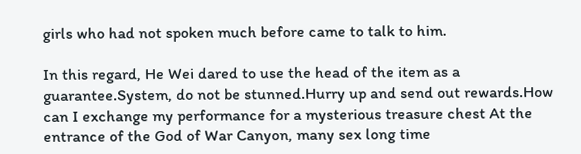girls who had not spoken much before came to talk to him.

In this regard, He Wei dared to use the head of the item as a guarantee.System, do not be stunned.Hurry up and send out rewards.How can I exchange my performance for a mysterious treasure chest At the entrance of the God of War Canyon, many sex long time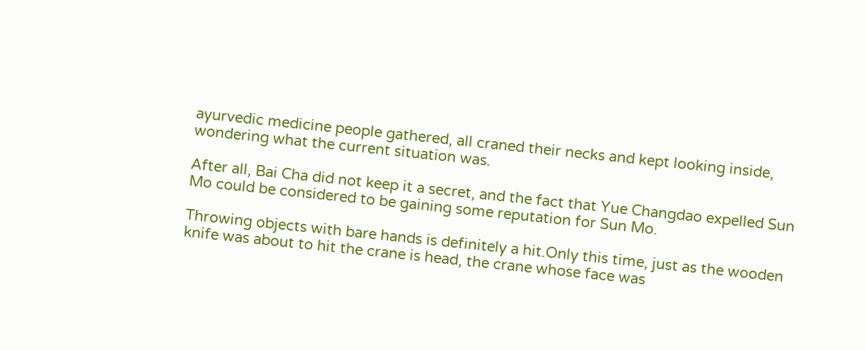ayurvedic medicine people gathered, all craned their necks and kept looking inside, wondering what the current situation was.

After all, Bai Cha did not keep it a secret, and the fact that Yue Changdao expelled Sun Mo could be considered to be gaining some reputation for Sun Mo.

Throwing objects with bare hands is definitely a hit.Only this time, just as the wooden knife was about to hit the crane is head, the crane whose face was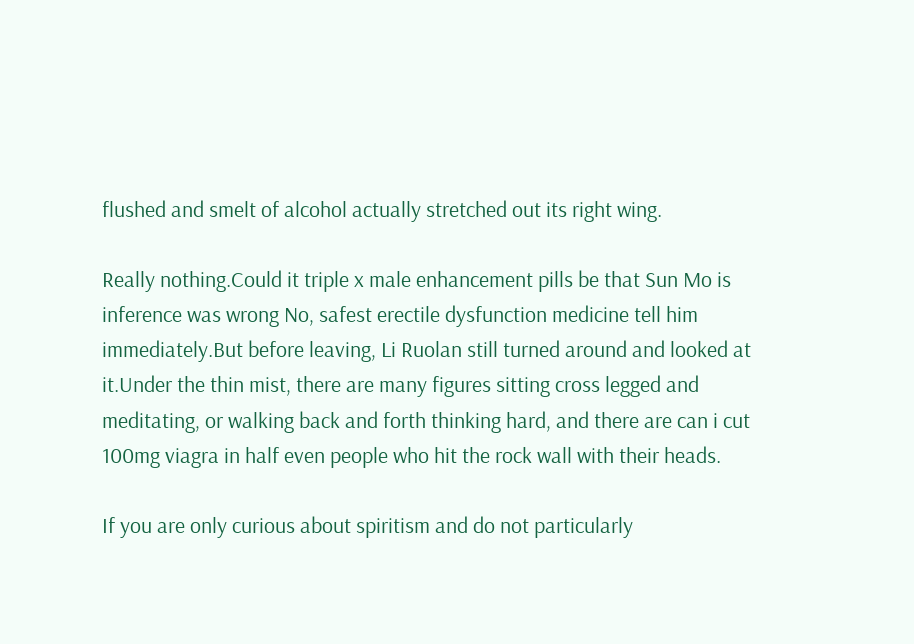flushed and smelt of alcohol actually stretched out its right wing.

Really nothing.Could it triple x male enhancement pills be that Sun Mo is inference was wrong No, safest erectile dysfunction medicine tell him immediately.But before leaving, Li Ruolan still turned around and looked at it.Under the thin mist, there are many figures sitting cross legged and meditating, or walking back and forth thinking hard, and there are can i cut 100mg viagra in half even people who hit the rock wall with their heads.

If you are only curious about spiritism and do not particularly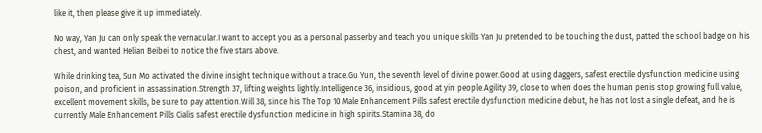like it, then please give it up immediately.

No way, Yan Ju can only speak the vernacular.I want to accept you as a personal passerby and teach you unique skills Yan Ju pretended to be touching the dust, patted the school badge on his chest, and wanted Helian Beibei to notice the five stars above.

While drinking tea, Sun Mo activated the divine insight technique without a trace.Gu Yun, the seventh level of divine power.Good at using daggers, safest erectile dysfunction medicine using poison, and proficient in assassination.Strength 37, lifting weights lightly.Intelligence 36, insidious, good at yin people.Agility 39, close to when does the human penis stop growing full value, excellent movement skills, be sure to pay attention.Will 38, since his The Top 10 Male Enhancement Pills safest erectile dysfunction medicine debut, he has not lost a single defeat, and he is currently Male Enhancement Pills Cialis safest erectile dysfunction medicine in high spirits.Stamina 38, do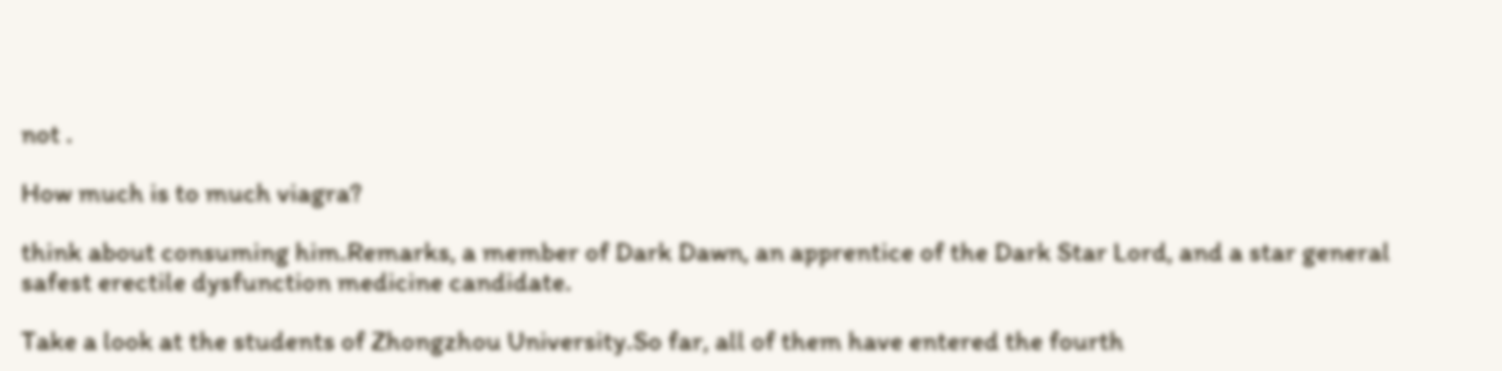not .

How much is to much viagra?

think about consuming him.Remarks, a member of Dark Dawn, an apprentice of the Dark Star Lord, and a star general safest erectile dysfunction medicine candidate.

Take a look at the students of Zhongzhou University.So far, all of them have entered the fourth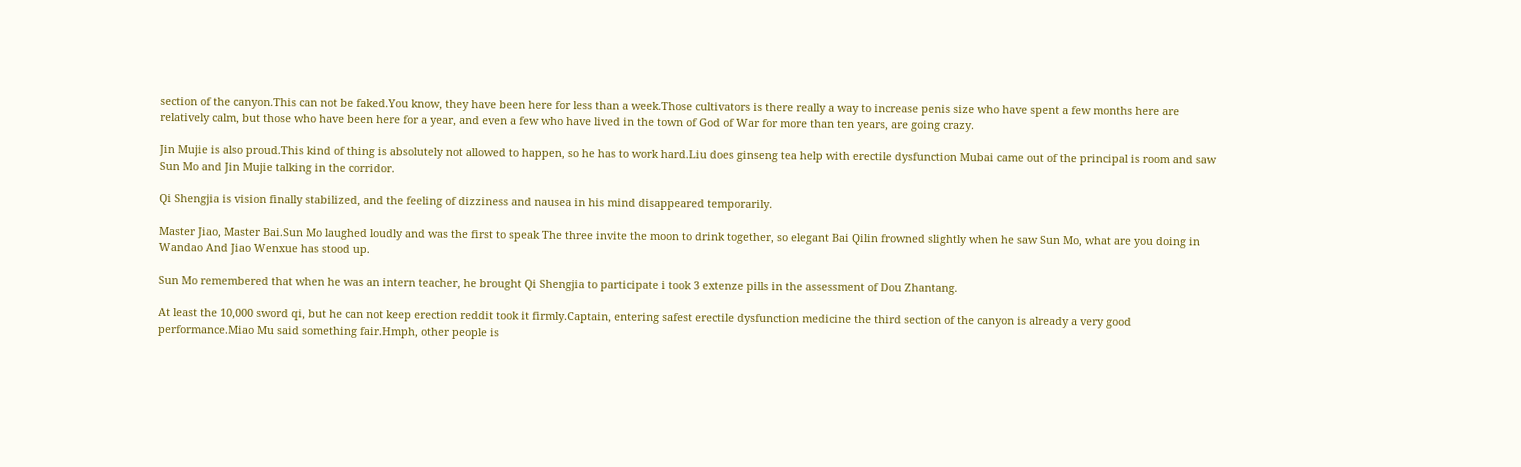section of the canyon.This can not be faked.You know, they have been here for less than a week.Those cultivators is there really a way to increase penis size who have spent a few months here are relatively calm, but those who have been here for a year, and even a few who have lived in the town of God of War for more than ten years, are going crazy.

Jin Mujie is also proud.This kind of thing is absolutely not allowed to happen, so he has to work hard.Liu does ginseng tea help with erectile dysfunction Mubai came out of the principal is room and saw Sun Mo and Jin Mujie talking in the corridor.

Qi Shengjia is vision finally stabilized, and the feeling of dizziness and nausea in his mind disappeared temporarily.

Master Jiao, Master Bai.Sun Mo laughed loudly and was the first to speak The three invite the moon to drink together, so elegant Bai Qilin frowned slightly when he saw Sun Mo, what are you doing in Wandao And Jiao Wenxue has stood up.

Sun Mo remembered that when he was an intern teacher, he brought Qi Shengjia to participate i took 3 extenze pills in the assessment of Dou Zhantang.

At least the 10,000 sword qi, but he can not keep erection reddit took it firmly.Captain, entering safest erectile dysfunction medicine the third section of the canyon is already a very good performance.Miao Mu said something fair.Hmph, other people is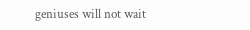geniuses will not wait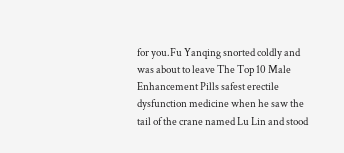for you.Fu Yanqing snorted coldly and was about to leave The Top 10 Male Enhancement Pills safest erectile dysfunction medicine when he saw the tail of the crane named Lu Lin and stood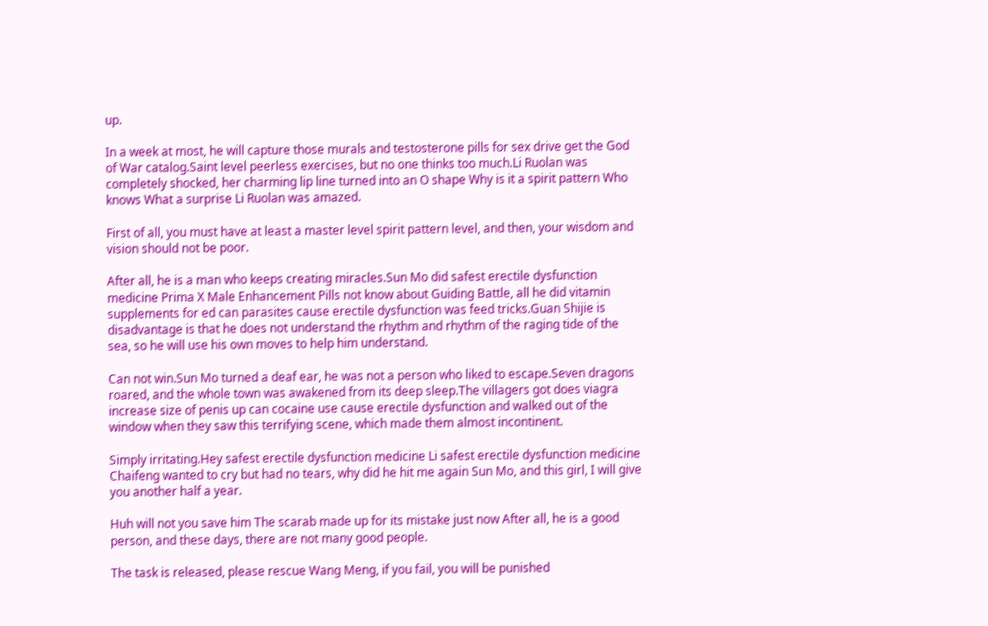up.

In a week at most, he will capture those murals and testosterone pills for sex drive get the God of War catalog.Saint level peerless exercises, but no one thinks too much.Li Ruolan was completely shocked, her charming lip line turned into an O shape Why is it a spirit pattern Who knows What a surprise Li Ruolan was amazed.

First of all, you must have at least a master level spirit pattern level, and then, your wisdom and vision should not be poor.

After all, he is a man who keeps creating miracles.Sun Mo did safest erectile dysfunction medicine Prima X Male Enhancement Pills not know about Guiding Battle, all he did vitamin supplements for ed can parasites cause erectile dysfunction was feed tricks.Guan Shijie is disadvantage is that he does not understand the rhythm and rhythm of the raging tide of the sea, so he will use his own moves to help him understand.

Can not win.Sun Mo turned a deaf ear, he was not a person who liked to escape.Seven dragons roared, and the whole town was awakened from its deep sleep.The villagers got does viagra increase size of penis up can cocaine use cause erectile dysfunction and walked out of the window when they saw this terrifying scene, which made them almost incontinent.

Simply irritating.Hey safest erectile dysfunction medicine Li safest erectile dysfunction medicine Chaifeng wanted to cry but had no tears, why did he hit me again Sun Mo, and this girl, I will give you another half a year.

Huh will not you save him The scarab made up for its mistake just now After all, he is a good person, and these days, there are not many good people.

The task is released, please rescue Wang Meng, if you fail, you will be punished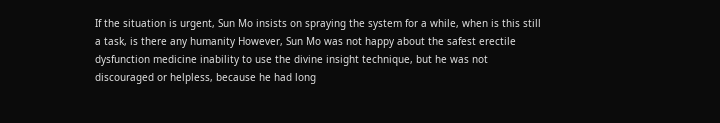If the situation is urgent, Sun Mo insists on spraying the system for a while, when is this still a task, is there any humanity However, Sun Mo was not happy about the safest erectile dysfunction medicine inability to use the divine insight technique, but he was not discouraged or helpless, because he had long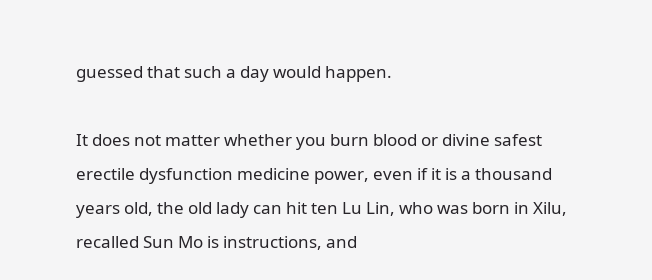guessed that such a day would happen.

It does not matter whether you burn blood or divine safest erectile dysfunction medicine power, even if it is a thousand years old, the old lady can hit ten Lu Lin, who was born in Xilu, recalled Sun Mo is instructions, and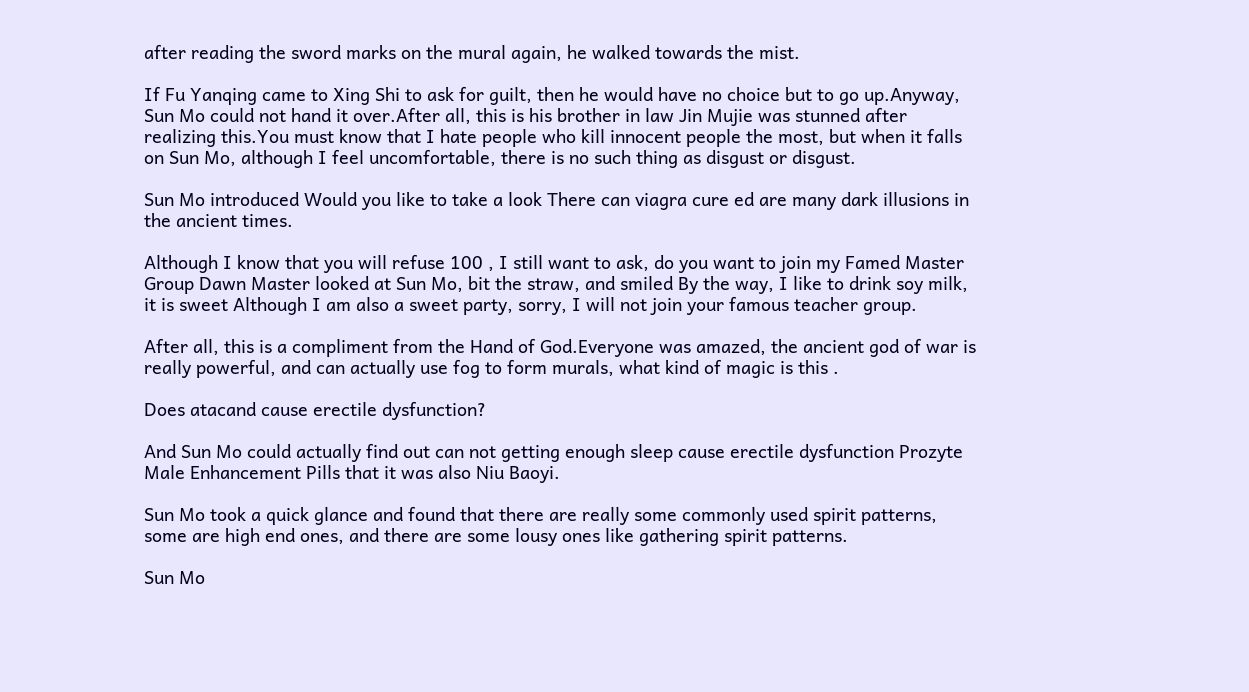after reading the sword marks on the mural again, he walked towards the mist.

If Fu Yanqing came to Xing Shi to ask for guilt, then he would have no choice but to go up.Anyway, Sun Mo could not hand it over.After all, this is his brother in law Jin Mujie was stunned after realizing this.You must know that I hate people who kill innocent people the most, but when it falls on Sun Mo, although I feel uncomfortable, there is no such thing as disgust or disgust.

Sun Mo introduced Would you like to take a look There can viagra cure ed are many dark illusions in the ancient times.

Although I know that you will refuse 100 , I still want to ask, do you want to join my Famed Master Group Dawn Master looked at Sun Mo, bit the straw, and smiled By the way, I like to drink soy milk, it is sweet Although I am also a sweet party, sorry, I will not join your famous teacher group.

After all, this is a compliment from the Hand of God.Everyone was amazed, the ancient god of war is really powerful, and can actually use fog to form murals, what kind of magic is this .

Does atacand cause erectile dysfunction?

And Sun Mo could actually find out can not getting enough sleep cause erectile dysfunction Prozyte Male Enhancement Pills that it was also Niu Baoyi.

Sun Mo took a quick glance and found that there are really some commonly used spirit patterns, some are high end ones, and there are some lousy ones like gathering spirit patterns.

Sun Mo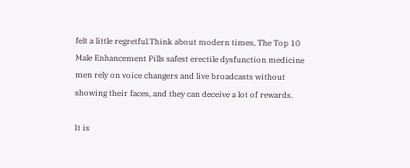felt a little regretful.Think about modern times, The Top 10 Male Enhancement Pills safest erectile dysfunction medicine men rely on voice changers and live broadcasts without showing their faces, and they can deceive a lot of rewards.

It is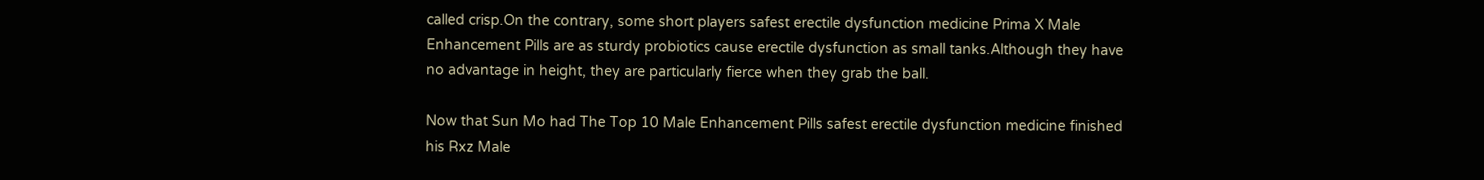called crisp.On the contrary, some short players safest erectile dysfunction medicine Prima X Male Enhancement Pills are as sturdy probiotics cause erectile dysfunction as small tanks.Although they have no advantage in height, they are particularly fierce when they grab the ball.

Now that Sun Mo had The Top 10 Male Enhancement Pills safest erectile dysfunction medicine finished his Rxz Male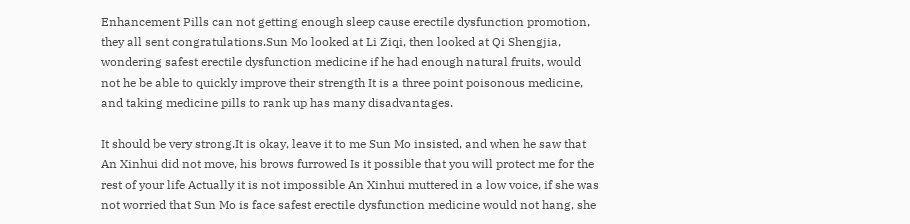Enhancement Pills can not getting enough sleep cause erectile dysfunction promotion, they all sent congratulations.Sun Mo looked at Li Ziqi, then looked at Qi Shengjia, wondering safest erectile dysfunction medicine if he had enough natural fruits, would not he be able to quickly improve their strength It is a three point poisonous medicine, and taking medicine pills to rank up has many disadvantages.

It should be very strong.It is okay, leave it to me Sun Mo insisted, and when he saw that An Xinhui did not move, his brows furrowed Is it possible that you will protect me for the rest of your life Actually it is not impossible An Xinhui muttered in a low voice, if she was not worried that Sun Mo is face safest erectile dysfunction medicine would not hang, she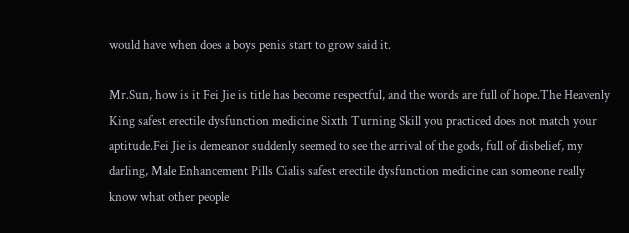would have when does a boys penis start to grow said it.

Mr.Sun, how is it Fei Jie is title has become respectful, and the words are full of hope.The Heavenly King safest erectile dysfunction medicine Sixth Turning Skill you practiced does not match your aptitude.Fei Jie is demeanor suddenly seemed to see the arrival of the gods, full of disbelief, my darling, Male Enhancement Pills Cialis safest erectile dysfunction medicine can someone really know what other people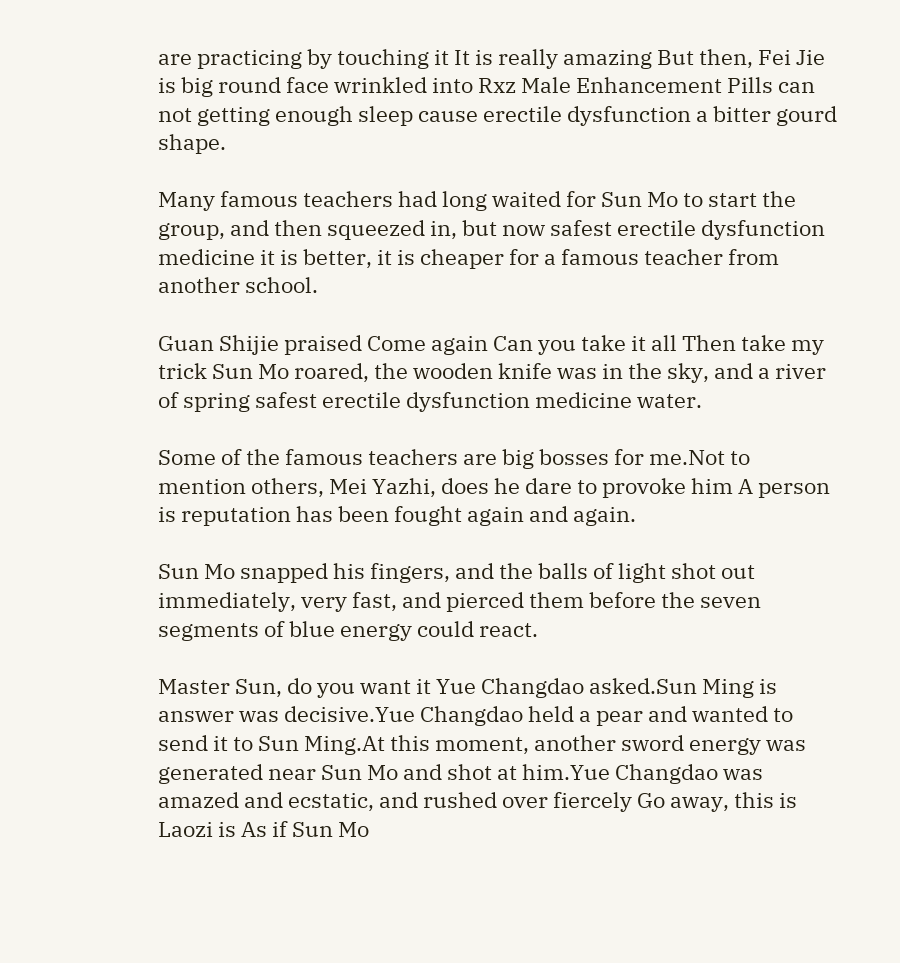are practicing by touching it It is really amazing But then, Fei Jie is big round face wrinkled into Rxz Male Enhancement Pills can not getting enough sleep cause erectile dysfunction a bitter gourd shape.

Many famous teachers had long waited for Sun Mo to start the group, and then squeezed in, but now safest erectile dysfunction medicine it is better, it is cheaper for a famous teacher from another school.

Guan Shijie praised Come again Can you take it all Then take my trick Sun Mo roared, the wooden knife was in the sky, and a river of spring safest erectile dysfunction medicine water.

Some of the famous teachers are big bosses for me.Not to mention others, Mei Yazhi, does he dare to provoke him A person is reputation has been fought again and again.

Sun Mo snapped his fingers, and the balls of light shot out immediately, very fast, and pierced them before the seven segments of blue energy could react.

Master Sun, do you want it Yue Changdao asked.Sun Ming is answer was decisive.Yue Changdao held a pear and wanted to send it to Sun Ming.At this moment, another sword energy was generated near Sun Mo and shot at him.Yue Changdao was amazed and ecstatic, and rushed over fiercely Go away, this is Laozi is As if Sun Mo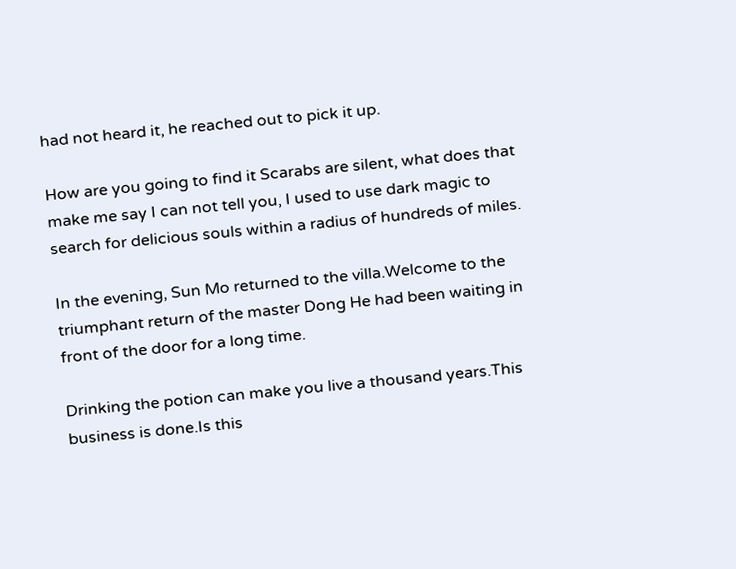had not heard it, he reached out to pick it up.

How are you going to find it Scarabs are silent, what does that make me say I can not tell you, I used to use dark magic to search for delicious souls within a radius of hundreds of miles.

In the evening, Sun Mo returned to the villa.Welcome to the triumphant return of the master Dong He had been waiting in front of the door for a long time.

Drinking the potion can make you live a thousand years.This business is done.Is this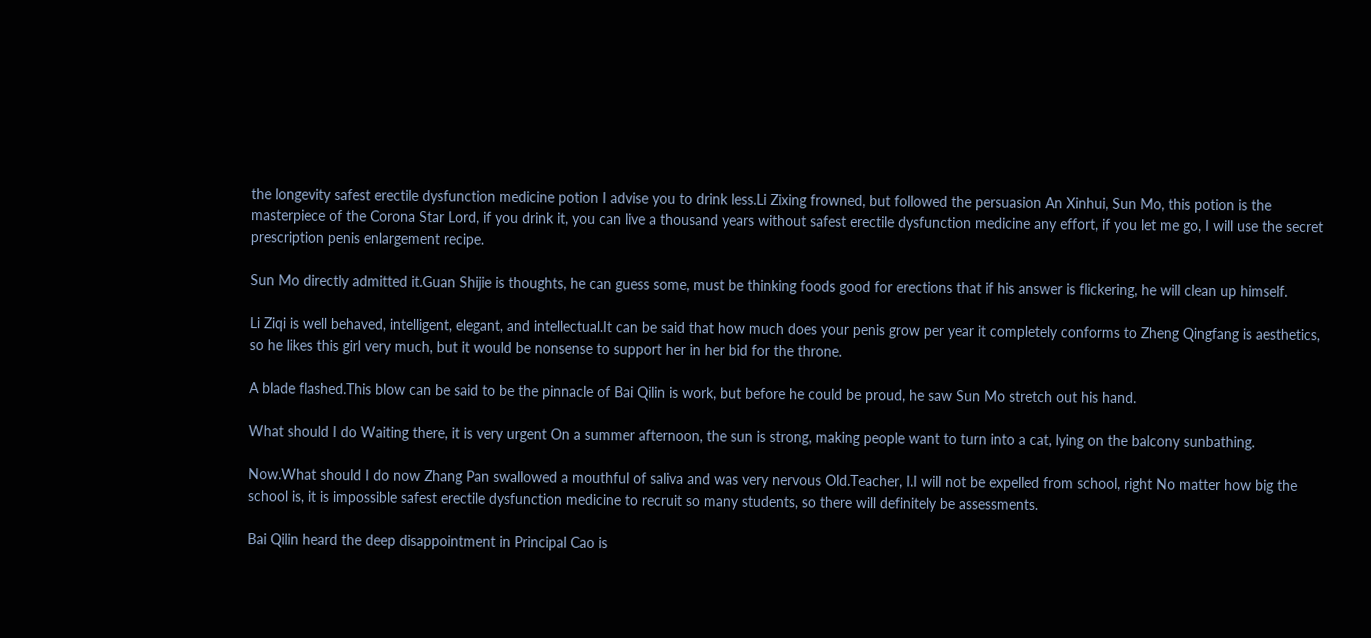the longevity safest erectile dysfunction medicine potion I advise you to drink less.Li Zixing frowned, but followed the persuasion An Xinhui, Sun Mo, this potion is the masterpiece of the Corona Star Lord, if you drink it, you can live a thousand years without safest erectile dysfunction medicine any effort, if you let me go, I will use the secret prescription penis enlargement recipe.

Sun Mo directly admitted it.Guan Shijie is thoughts, he can guess some, must be thinking foods good for erections that if his answer is flickering, he will clean up himself.

Li Ziqi is well behaved, intelligent, elegant, and intellectual.It can be said that how much does your penis grow per year it completely conforms to Zheng Qingfang is aesthetics, so he likes this girl very much, but it would be nonsense to support her in her bid for the throne.

A blade flashed.This blow can be said to be the pinnacle of Bai Qilin is work, but before he could be proud, he saw Sun Mo stretch out his hand.

What should I do Waiting there, it is very urgent On a summer afternoon, the sun is strong, making people want to turn into a cat, lying on the balcony sunbathing.

Now.What should I do now Zhang Pan swallowed a mouthful of saliva and was very nervous Old.Teacher, I.I will not be expelled from school, right No matter how big the school is, it is impossible safest erectile dysfunction medicine to recruit so many students, so there will definitely be assessments.

Bai Qilin heard the deep disappointment in Principal Cao is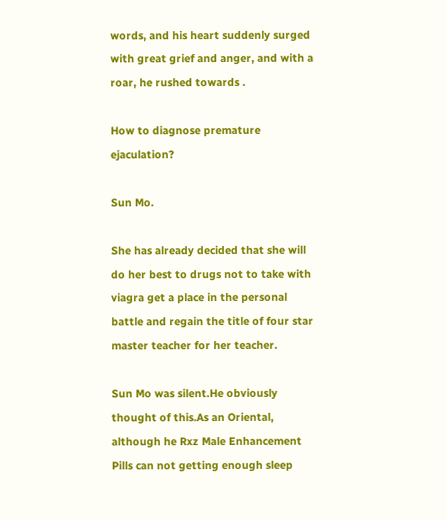words, and his heart suddenly surged with great grief and anger, and with a roar, he rushed towards .

How to diagnose premature ejaculation?

Sun Mo.

She has already decided that she will do her best to drugs not to take with viagra get a place in the personal battle and regain the title of four star master teacher for her teacher.

Sun Mo was silent.He obviously thought of this.As an Oriental, although he Rxz Male Enhancement Pills can not getting enough sleep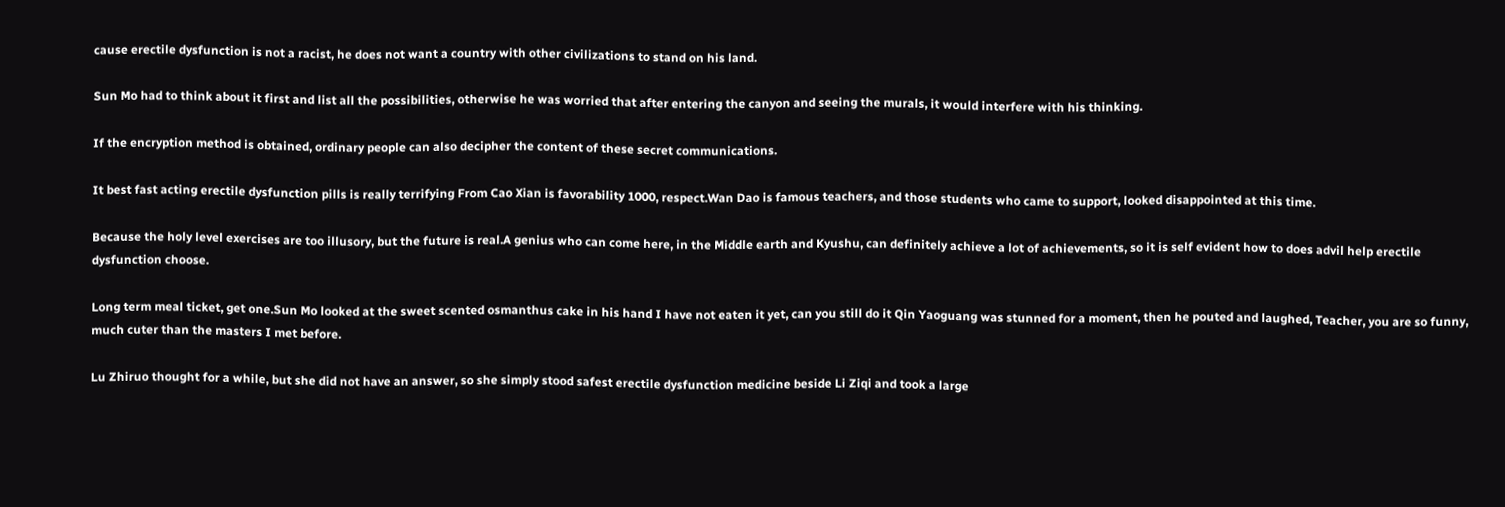cause erectile dysfunction is not a racist, he does not want a country with other civilizations to stand on his land.

Sun Mo had to think about it first and list all the possibilities, otherwise he was worried that after entering the canyon and seeing the murals, it would interfere with his thinking.

If the encryption method is obtained, ordinary people can also decipher the content of these secret communications.

It best fast acting erectile dysfunction pills is really terrifying From Cao Xian is favorability 1000, respect.Wan Dao is famous teachers, and those students who came to support, looked disappointed at this time.

Because the holy level exercises are too illusory, but the future is real.A genius who can come here, in the Middle earth and Kyushu, can definitely achieve a lot of achievements, so it is self evident how to does advil help erectile dysfunction choose.

Long term meal ticket, get one.Sun Mo looked at the sweet scented osmanthus cake in his hand I have not eaten it yet, can you still do it Qin Yaoguang was stunned for a moment, then he pouted and laughed, Teacher, you are so funny, much cuter than the masters I met before.

Lu Zhiruo thought for a while, but she did not have an answer, so she simply stood safest erectile dysfunction medicine beside Li Ziqi and took a large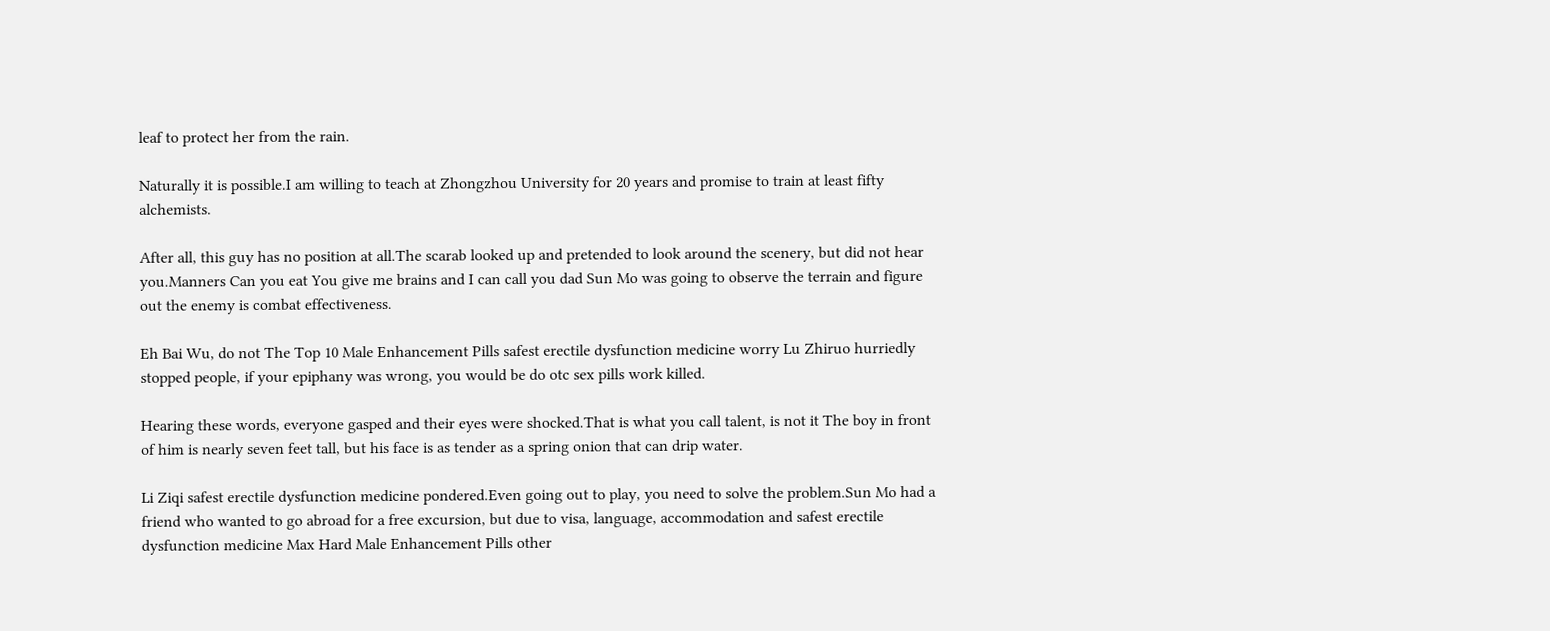leaf to protect her from the rain.

Naturally it is possible.I am willing to teach at Zhongzhou University for 20 years and promise to train at least fifty alchemists.

After all, this guy has no position at all.The scarab looked up and pretended to look around the scenery, but did not hear you.Manners Can you eat You give me brains and I can call you dad Sun Mo was going to observe the terrain and figure out the enemy is combat effectiveness.

Eh Bai Wu, do not The Top 10 Male Enhancement Pills safest erectile dysfunction medicine worry Lu Zhiruo hurriedly stopped people, if your epiphany was wrong, you would be do otc sex pills work killed.

Hearing these words, everyone gasped and their eyes were shocked.That is what you call talent, is not it The boy in front of him is nearly seven feet tall, but his face is as tender as a spring onion that can drip water.

Li Ziqi safest erectile dysfunction medicine pondered.Even going out to play, you need to solve the problem.Sun Mo had a friend who wanted to go abroad for a free excursion, but due to visa, language, accommodation and safest erectile dysfunction medicine Max Hard Male Enhancement Pills other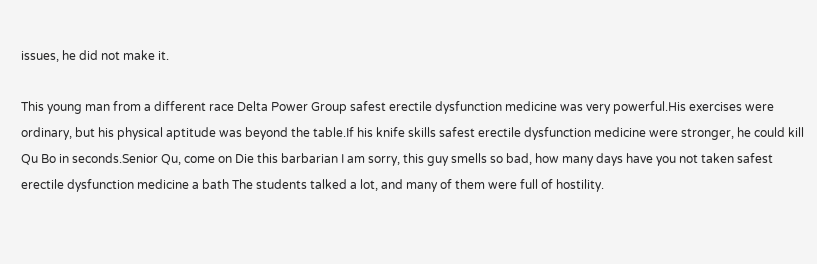issues, he did not make it.

This young man from a different race Delta Power Group safest erectile dysfunction medicine was very powerful.His exercises were ordinary, but his physical aptitude was beyond the table.If his knife skills safest erectile dysfunction medicine were stronger, he could kill Qu Bo in seconds.Senior Qu, come on Die this barbarian I am sorry, this guy smells so bad, how many days have you not taken safest erectile dysfunction medicine a bath The students talked a lot, and many of them were full of hostility.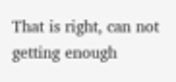That is right, can not getting enough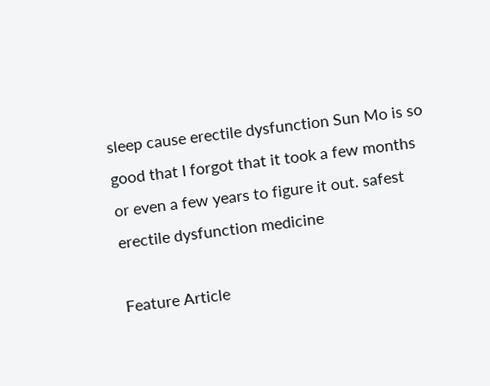sleep cause erectile dysfunction Sun Mo is so good that I forgot that it took a few months or even a few years to figure it out. safest erectile dysfunction medicine

Feature Article